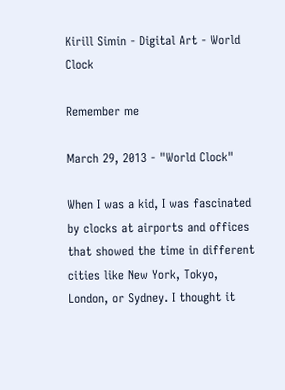Kirill Simin - Digital Art - World Clock

Remember me

March 29, 2013 - "World Clock"

When I was a kid, I was fascinated by clocks at airports and offices that showed the time in different cities like New York, Tokyo, London, or Sydney. I thought it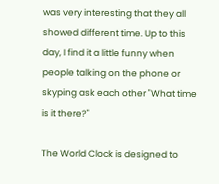was very interesting that they all showed different time. Up to this day, I find it a little funny when people talking on the phone or skyping ask each other "What time is it there?"

The World Clock is designed to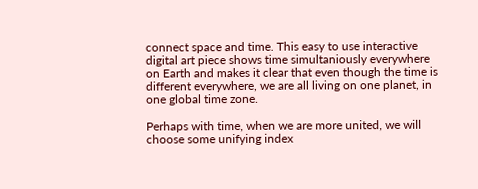connect space and time. This easy to use interactive digital art piece shows time simultaniously everywhere on Earth and makes it clear that even though the time is different everywhere, we are all living on one planet, in one global time zone.

Perhaps with time, when we are more united, we will choose some unifying index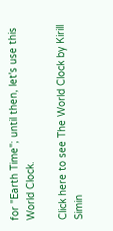for "Earth Time"; until then, let's use this World Clock.

Click here to see The World Clock by Kirill Simin